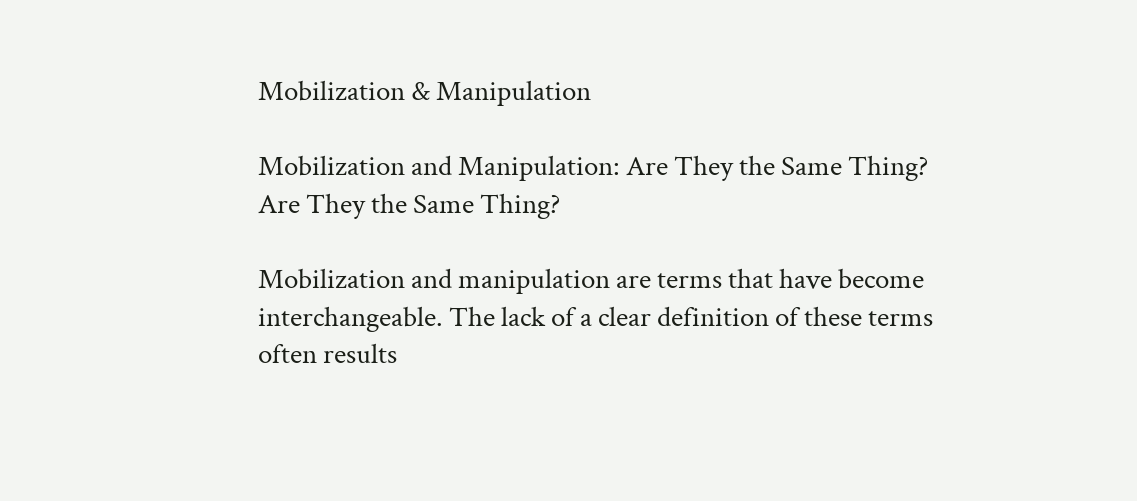Mobilization & Manipulation

Mobilization and Manipulation: Are They the Same Thing?
Are They the Same Thing?

Mobilization and manipulation are terms that have become interchangeable. The lack of a clear definition of these terms often results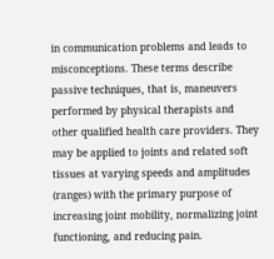in communication problems and leads to misconceptions. These terms describe passive techniques, that is, maneuvers performed by physical therapists and other qualified health care providers. They may be applied to joints and related soft tissues at varying speeds and amplitudes (ranges) with the primary purpose of increasing joint mobility, normalizing joint functioning, and reducing pain.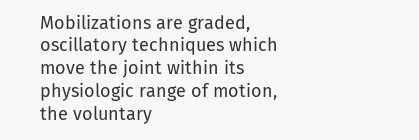Mobilizations are graded, oscillatory techniques which move the joint within its physiologic range of motion, the voluntary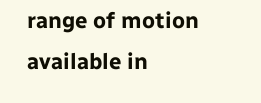range of motion available in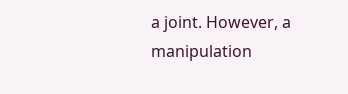a joint. However, a manipulation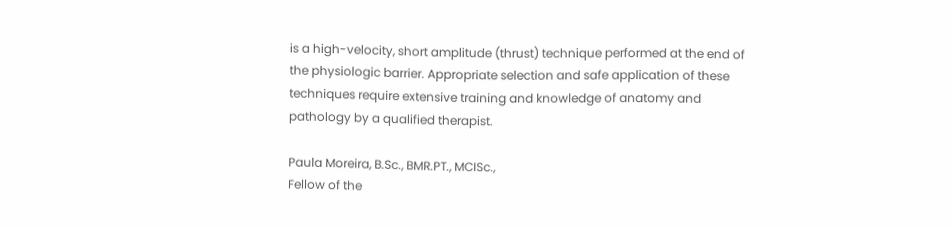is a high-velocity, short amplitude (thrust) technique performed at the end of the physiologic barrier. Appropriate selection and safe application of these techniques require extensive training and knowledge of anatomy and pathology by a qualified therapist.

Paula Moreira, B.Sc., BMR.PT., MCISc.,
Fellow of the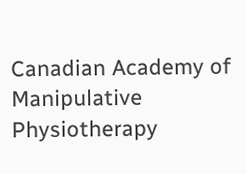Canadian Academy of Manipulative Physiotherapy